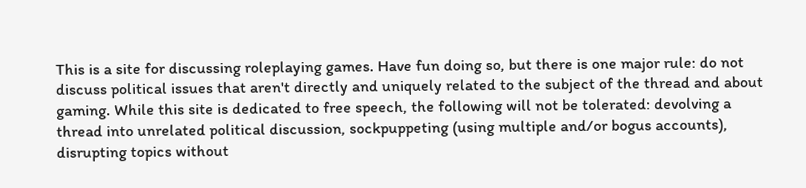This is a site for discussing roleplaying games. Have fun doing so, but there is one major rule: do not discuss political issues that aren't directly and uniquely related to the subject of the thread and about gaming. While this site is dedicated to free speech, the following will not be tolerated: devolving a thread into unrelated political discussion, sockpuppeting (using multiple and/or bogus accounts), disrupting topics without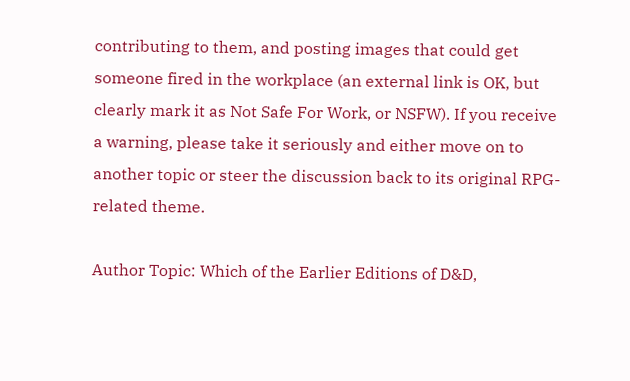contributing to them, and posting images that could get someone fired in the workplace (an external link is OK, but clearly mark it as Not Safe For Work, or NSFW). If you receive a warning, please take it seriously and either move on to another topic or steer the discussion back to its original RPG-related theme.

Author Topic: Which of the Earlier Editions of D&D,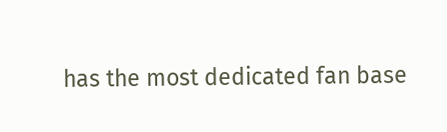has the most dedicated fan base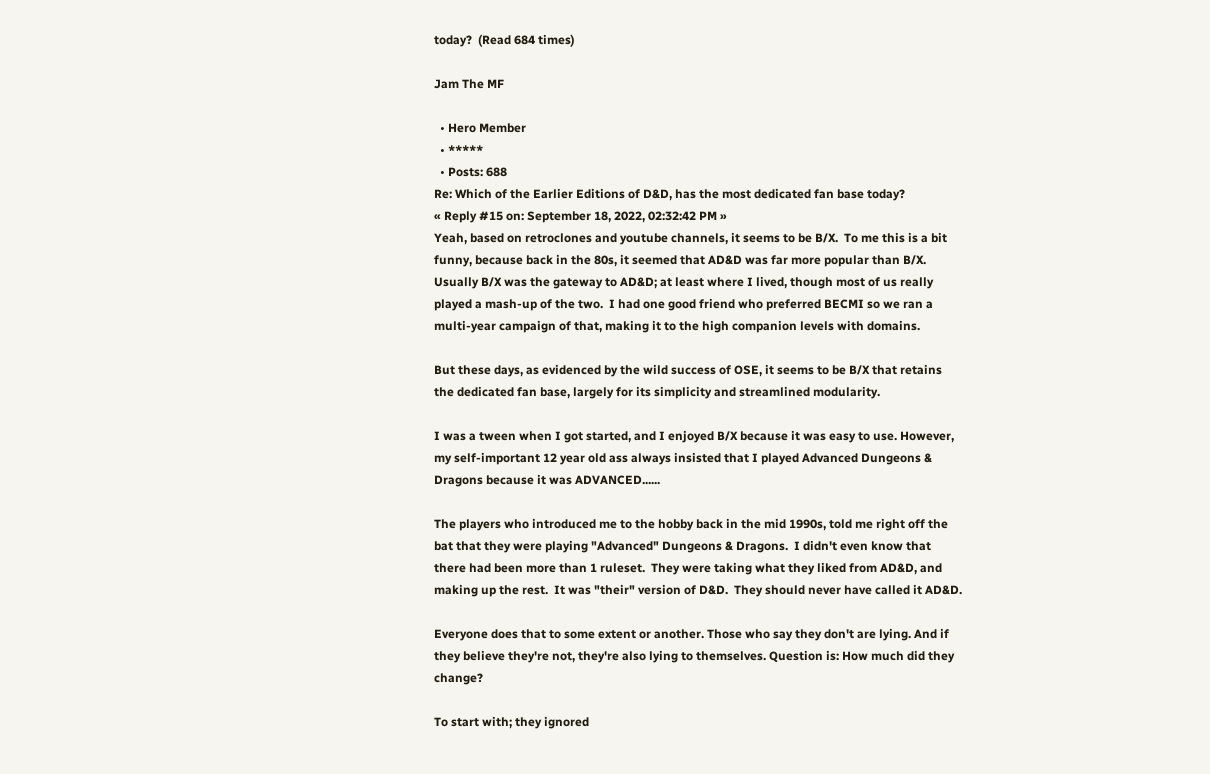today?  (Read 684 times)

Jam The MF

  • Hero Member
  • *****
  • Posts: 688
Re: Which of the Earlier Editions of D&D, has the most dedicated fan base today?
« Reply #15 on: September 18, 2022, 02:32:42 PM »
Yeah, based on retroclones and youtube channels, it seems to be B/X.  To me this is a bit funny, because back in the 80s, it seemed that AD&D was far more popular than B/X.  Usually B/X was the gateway to AD&D; at least where I lived, though most of us really played a mash-up of the two.  I had one good friend who preferred BECMI so we ran a multi-year campaign of that, making it to the high companion levels with domains.

But these days, as evidenced by the wild success of OSE, it seems to be B/X that retains the dedicated fan base, largely for its simplicity and streamlined modularity.

I was a tween when I got started, and I enjoyed B/X because it was easy to use. However, my self-important 12 year old ass always insisted that I played Advanced Dungeons & Dragons because it was ADVANCED......

The players who introduced me to the hobby back in the mid 1990s, told me right off the bat that they were playing "Advanced" Dungeons & Dragons.  I didn't even know that there had been more than 1 ruleset.  They were taking what they liked from AD&D, and making up the rest.  It was "their" version of D&D.  They should never have called it AD&D.

Everyone does that to some extent or another. Those who say they don't are lying. And if they believe they're not, they're also lying to themselves. Question is: How much did they change?

To start with; they ignored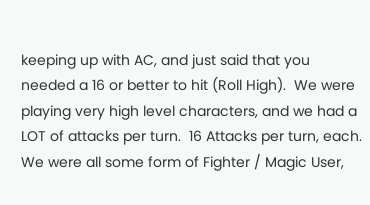keeping up with AC, and just said that you needed a 16 or better to hit (Roll High).  We were playing very high level characters, and we had a LOT of attacks per turn.  16 Attacks per turn, each.  We were all some form of Fighter / Magic User,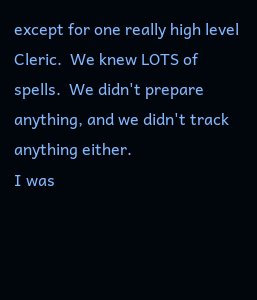except for one really high level Cleric.  We knew LOTS of spells.  We didn't prepare anything, and we didn't track anything either.
I was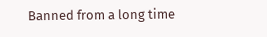Banned from a long time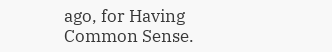ago, for Having Common Sense.